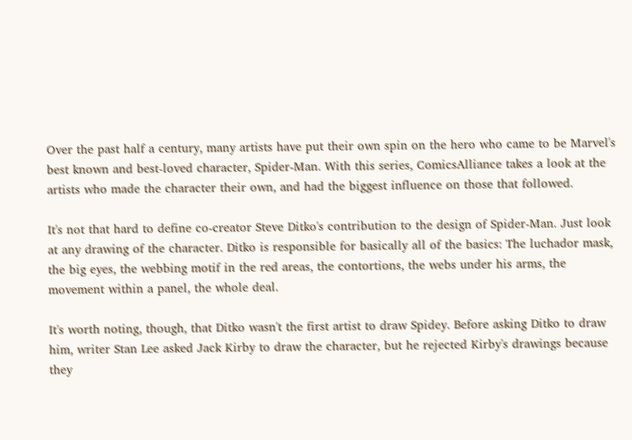Over the past half a century, many artists have put their own spin on the hero who came to be Marvel's best known and best-loved character, Spider-Man. With this series, ComicsAlliance takes a look at the artists who made the character their own, and had the biggest influence on those that followed.

It's not that hard to define co-creator Steve Ditko's contribution to the design of Spider-Man. Just look at any drawing of the character. Ditko is responsible for basically all of the basics: The luchador mask, the big eyes, the webbing motif in the red areas, the contortions, the webs under his arms, the movement within a panel, the whole deal.

It's worth noting, though, that Ditko wasn't the first artist to draw Spidey. Before asking Ditko to draw him, writer Stan Lee asked Jack Kirby to draw the character, but he rejected Kirby's drawings because they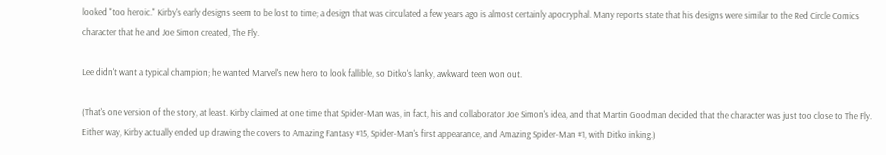looked "too heroic." Kirby's early designs seem to be lost to time; a design that was circulated a few years ago is almost certainly apocryphal. Many reports state that his designs were similar to the Red Circle Comics character that he and Joe Simon created, The Fly.

Lee didn't want a typical champion; he wanted Marvel's new hero to look fallible, so Ditko's lanky, awkward teen won out.

(That's one version of the story, at least. Kirby claimed at one time that Spider-Man was, in fact, his and collaborator Joe Simon's idea, and that Martin Goodman decided that the character was just too close to The Fly. Either way, Kirby actually ended up drawing the covers to Amazing Fantasy #15, Spider-Man's first appearance, and Amazing Spider-Man #1, with Ditko inking.)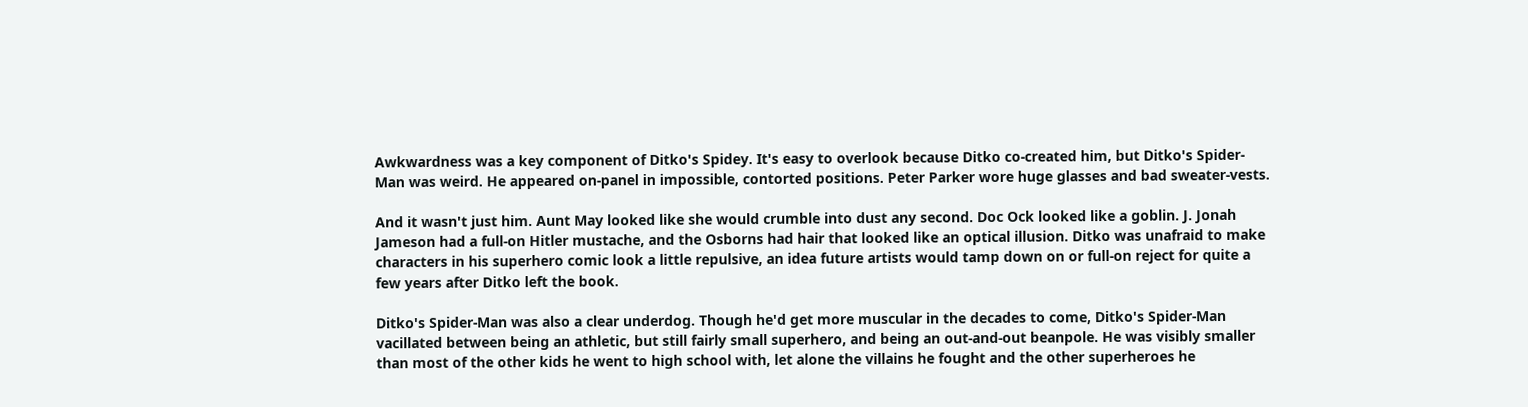Awkwardness was a key component of Ditko's Spidey. It's easy to overlook because Ditko co-created him, but Ditko's Spider-Man was weird. He appeared on-panel in impossible, contorted positions. Peter Parker wore huge glasses and bad sweater-vests.

And it wasn't just him. Aunt May looked like she would crumble into dust any second. Doc Ock looked like a goblin. J. Jonah Jameson had a full-on Hitler mustache, and the Osborns had hair that looked like an optical illusion. Ditko was unafraid to make characters in his superhero comic look a little repulsive, an idea future artists would tamp down on or full-on reject for quite a few years after Ditko left the book.

Ditko's Spider-Man was also a clear underdog. Though he'd get more muscular in the decades to come, Ditko's Spider-Man vacillated between being an athletic, but still fairly small superhero, and being an out-and-out beanpole. He was visibly smaller than most of the other kids he went to high school with, let alone the villains he fought and the other superheroes he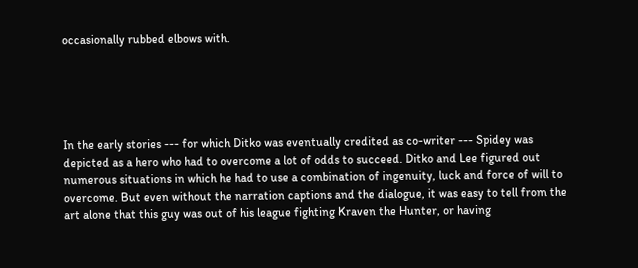occasionally rubbed elbows with.





In the early stories --- for which Ditko was eventually credited as co-writer --- Spidey was depicted as a hero who had to overcome a lot of odds to succeed. Ditko and Lee figured out numerous situations in which he had to use a combination of ingenuity, luck and force of will to overcome. But even without the narration captions and the dialogue, it was easy to tell from the art alone that this guy was out of his league fighting Kraven the Hunter, or having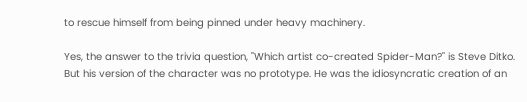to rescue himself from being pinned under heavy machinery.

Yes, the answer to the trivia question, "Which artist co-created Spider-Man?" is Steve Ditko. But his version of the character was no prototype. He was the idiosyncratic creation of an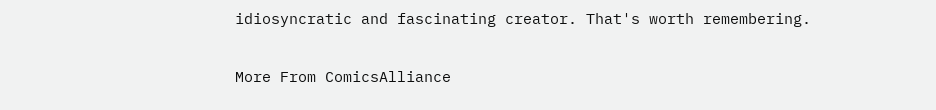idiosyncratic and fascinating creator. That's worth remembering.


More From ComicsAlliance